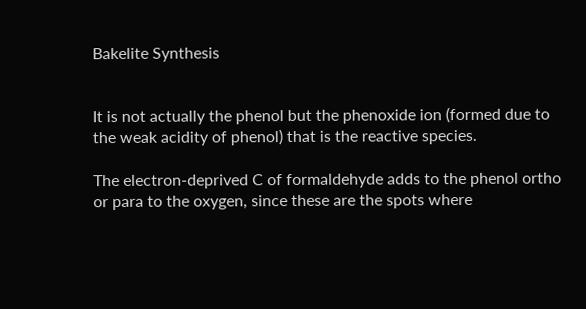Bakelite Synthesis


It is not actually the phenol but the phenoxide ion (formed due to the weak acidity of phenol) that is the reactive species.

The electron-deprived C of formaldehyde adds to the phenol ortho or para to the oxygen, since these are the spots where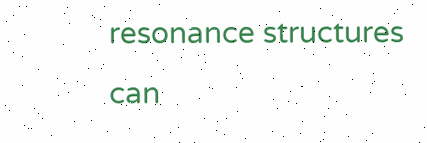resonance structures can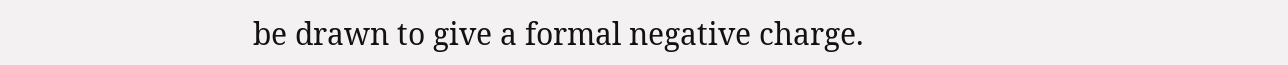be drawn to give a formal negative charge.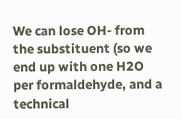We can lose OH- from the substituent (so we end up with one H2O per formaldehyde, and a technical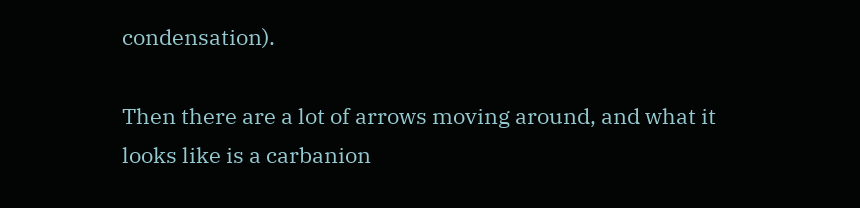condensation).

Then there are a lot of arrows moving around, and what it looks like is a carbanion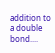addition to a double bond....